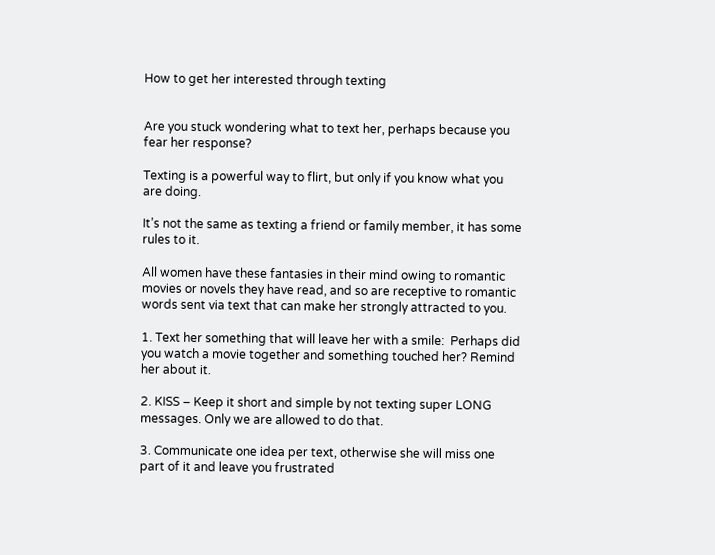How to get her interested through texting


Are you stuck wondering what to text her, perhaps because you fear her response?

Texting is a powerful way to flirt, but only if you know what you are doing.

It’s not the same as texting a friend or family member, it has some rules to it.

All women have these fantasies in their mind owing to romantic movies or novels they have read, and so are receptive to romantic words sent via text that can make her strongly attracted to you.

1. Text her something that will leave her with a smile:  Perhaps did you watch a movie together and something touched her? Remind her about it.

2. KISS – Keep it short and simple by not texting super LONG messages. Only we are allowed to do that.

3. Communicate one idea per text, otherwise she will miss one part of it and leave you frustrated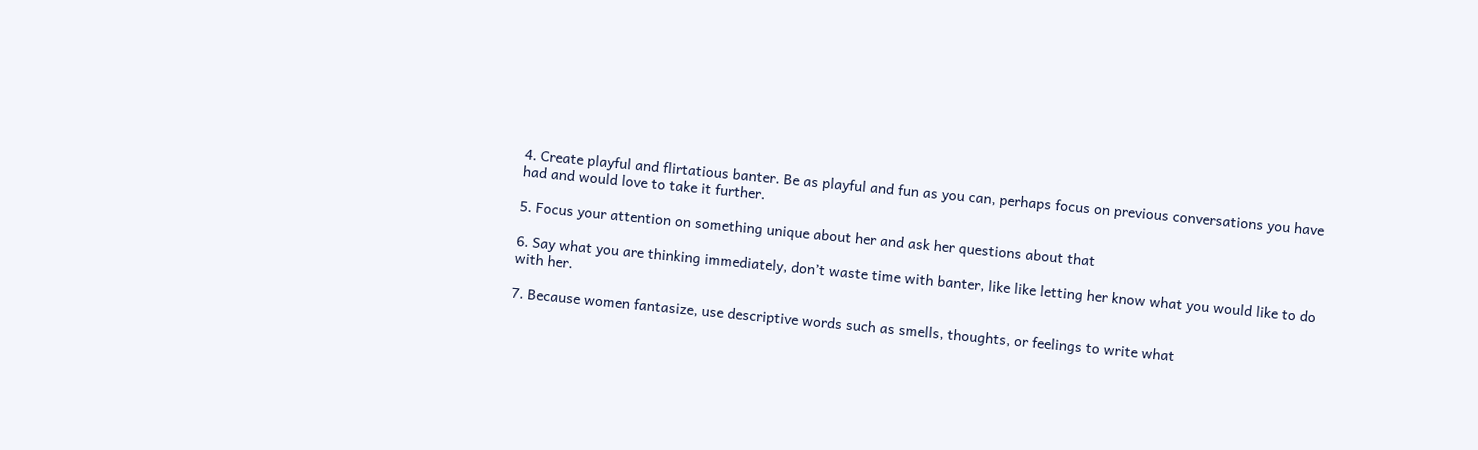4. Create playful and flirtatious banter. Be as playful and fun as you can, perhaps focus on previous conversations you have had and would love to take it further.

5. Focus your attention on something unique about her and ask her questions about that

6. Say what you are thinking immediately, don’t waste time with banter, like like letting her know what you would like to do with her.

7. Because women fantasize, use descriptive words such as smells, thoughts, or feelings to write what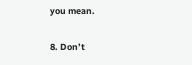you mean.

8. Don’t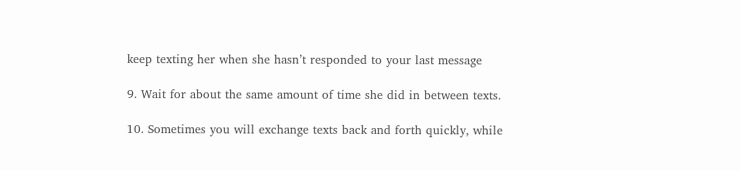keep texting her when she hasn’t responded to your last message

9. Wait for about the same amount of time she did in between texts.

10. Sometimes you will exchange texts back and forth quickly, while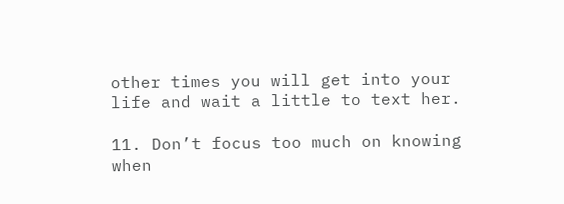other times you will get into your life and wait a little to text her.

11. Don’t focus too much on knowing when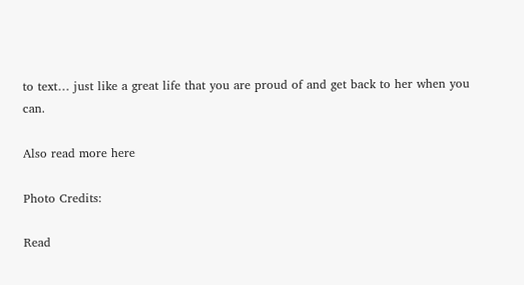to text… just like a great life that you are proud of and get back to her when you can.

Also read more here

Photo Credits:

Read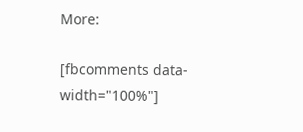More:

[fbcomments data-width="100%"]